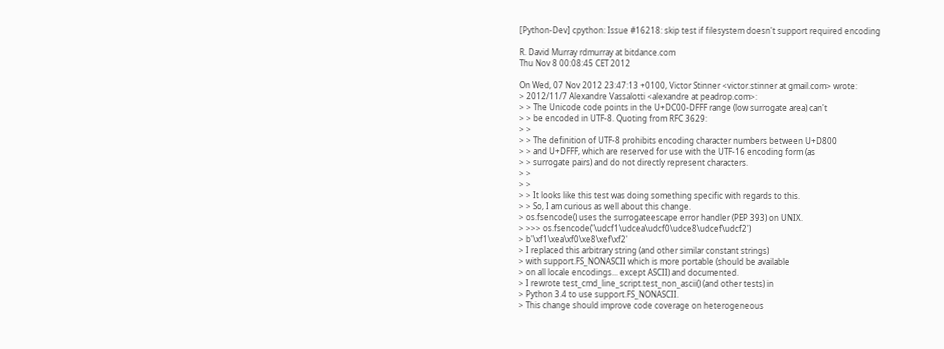[Python-Dev] cpython: Issue #16218: skip test if filesystem doesn't support required encoding

R. David Murray rdmurray at bitdance.com
Thu Nov 8 00:08:45 CET 2012

On Wed, 07 Nov 2012 23:47:13 +0100, Victor Stinner <victor.stinner at gmail.com> wrote:
> 2012/11/7 Alexandre Vassalotti <alexandre at peadrop.com>:
> > The Unicode code points in the U+DC00-DFFF range (low surrogate area) can't
> > be encoded in UTF-8. Quoting from RFC 3629:
> >
> > The definition of UTF-8 prohibits encoding character numbers between U+D800
> > and U+DFFF, which are reserved for use with the UTF-16 encoding form (as
> > surrogate pairs) and do not directly represent characters.
> >
> >
> > It looks like this test was doing something specific with regards to this.
> > So, I am curious as well about this change.
> os.fsencode() uses the surrogateescape error handler (PEP 393) on UNIX.
> >>> os.fsencode('\udcf1\udcea\udcf0\udce8\udcef\udcf2')
> b'\xf1\xea\xf0\xe8\xef\xf2'
> I replaced this arbitrary string (and other similar constant strings)
> with support.FS_NONASCII which is more portable (should be available
> on all locale encodings... except ASCII) and documented.
> I rewrote test_cmd_line_script.test_non_ascii() (and other tests) in
> Python 3.4 to use support.FS_NONASCII.
> This change should improve code coverage on heterogeneous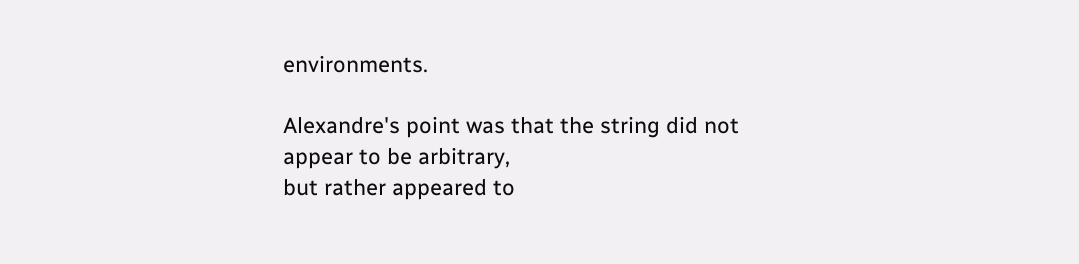environments.

Alexandre's point was that the string did not appear to be arbitrary,
but rather appeared to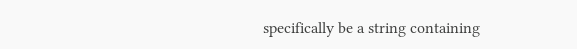specifically be a string containing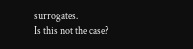surrogates.
Is this not the case?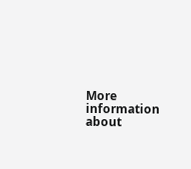More information about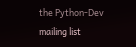the Python-Dev mailing list